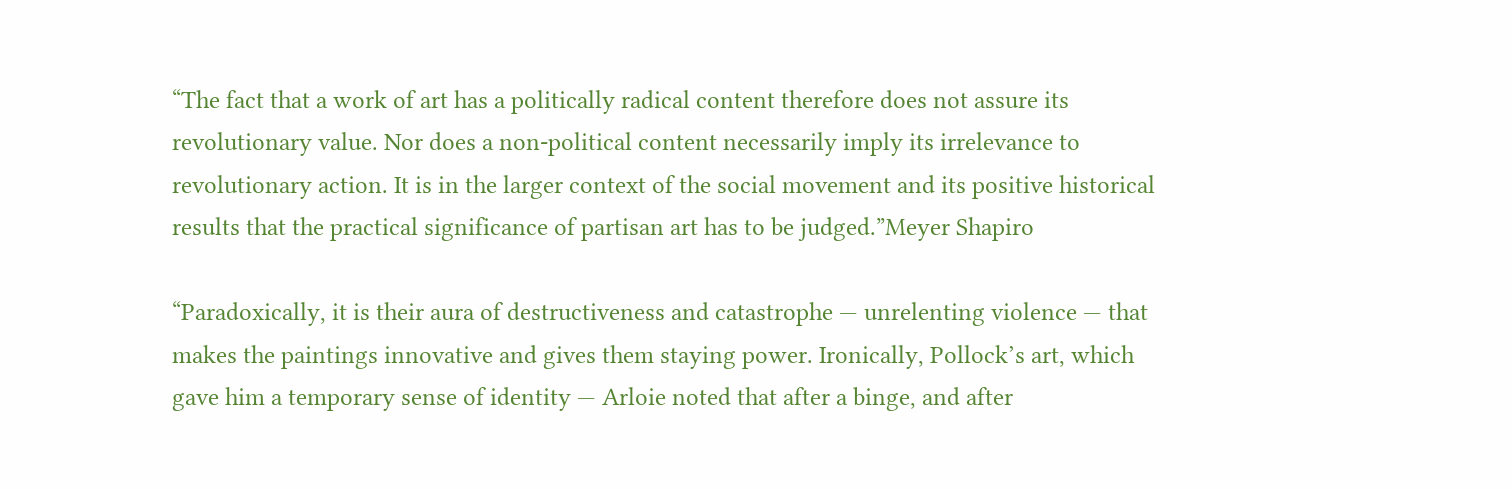“The fact that a work of art has a politically radical content therefore does not assure its revolutionary value. Nor does a non-political content necessarily imply its irrelevance to revolutionary action. It is in the larger context of the social movement and its positive historical results that the practical significance of partisan art has to be judged.”Meyer Shapiro

“Paradoxically, it is their aura of destructiveness and catastrophe — unrelenting violence — that makes the paintings innovative and gives them staying power. Ironically, Pollock’s art, which gave him a temporary sense of identity — Arloie noted that after a binge, and after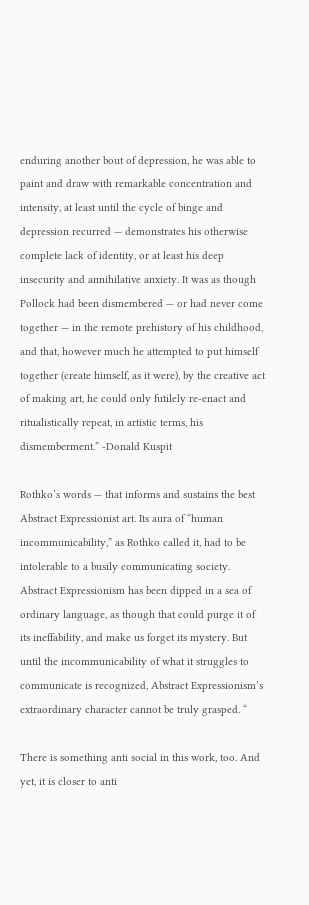enduring another bout of depression, he was able to paint and draw with remarkable concentration and intensity, at least until the cycle of binge and depression recurred — demonstrates his otherwise complete lack of identity, or at least his deep insecurity and annihilative anxiety. It was as though Pollock had been dismembered — or had never come together — in the remote prehistory of his childhood, and that, however much he attempted to put himself together (create himself, as it were), by the creative act of making art, he could only futilely re-enact and ritualistically repeat, in artistic terms, his dismemberment.” -Donald Kuspit

Rothko’s words — that informs and sustains the best Abstract Expressionist art. Its aura of “human incommunicability,” as Rothko called it, had to be intolerable to a busily communicating society. Abstract Expressionism has been dipped in a sea of ordinary language, as though that could purge it of its ineffability, and make us forget its mystery. But until the incommunicability of what it struggles to communicate is recognized, Abstract Expressionism’s extraordinary character cannot be truly grasped. “

There is something anti social in this work, too. And yet, it is closer to anti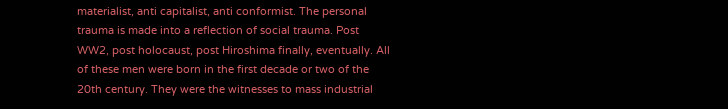materialist, anti capitalist, anti conformist. The personal trauma is made into a reflection of social trauma. Post WW2, post holocaust, post Hiroshima finally, eventually. All of these men were born in the first decade or two of the 20th century. They were the witnesses to mass industrial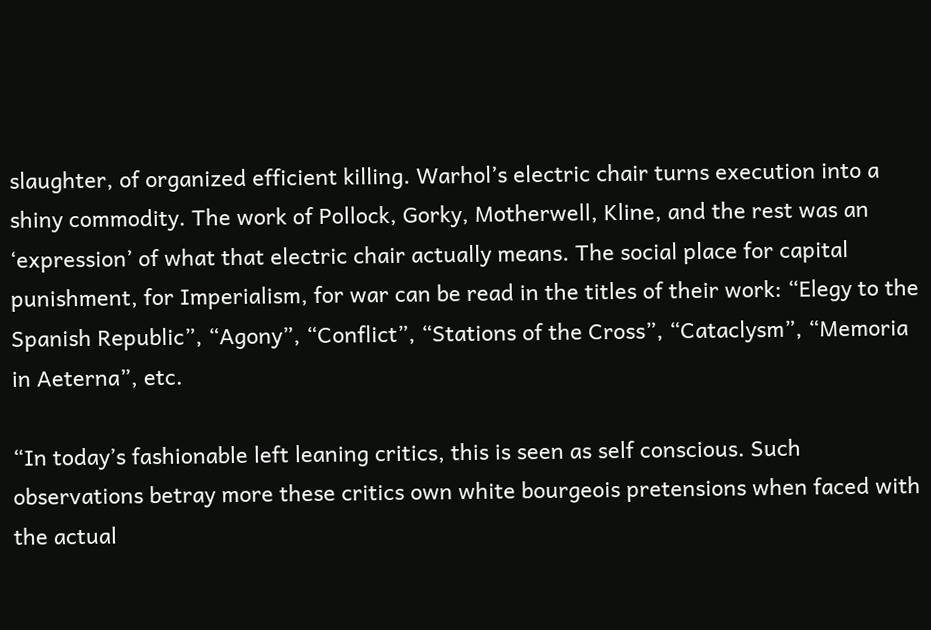slaughter, of organized efficient killing. Warhol’s electric chair turns execution into a shiny commodity. The work of Pollock, Gorky, Motherwell, Kline, and the rest was an ‘expression’ of what that electric chair actually means. The social place for capital punishment, for Imperialism, for war can be read in the titles of their work: “Elegy to the Spanish Republic”, “Agony”, “Conflict”, “Stations of the Cross”, “Cataclysm”, “Memoria in Aeterna”, etc.

“In today’s fashionable left leaning critics, this is seen as self conscious. Such observations betray more these critics own white bourgeois pretensions when faced with the actual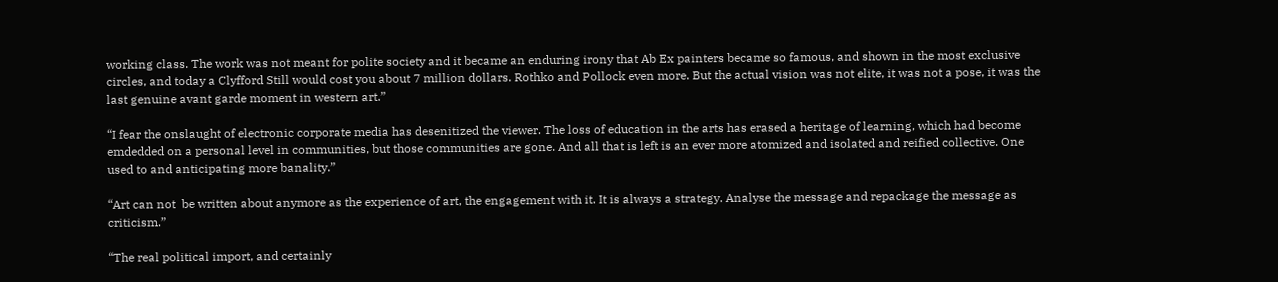working class. The work was not meant for polite society and it became an enduring irony that Ab Ex painters became so famous, and shown in the most exclusive circles, and today a Clyfford Still would cost you about 7 million dollars. Rothko and Pollock even more. But the actual vision was not elite, it was not a pose, it was the last genuine avant garde moment in western art.”

“I fear the onslaught of electronic corporate media has desenitized the viewer. The loss of education in the arts has erased a heritage of learning, which had become emdedded on a personal level in communities, but those communities are gone. And all that is left is an ever more atomized and isolated and reified collective. One used to and anticipating more banality.”

“Art can not  be written about anymore as the experience of art, the engagement with it. It is always a strategy. Analyse the message and repackage the message as criticism.”

“The real political import, and certainly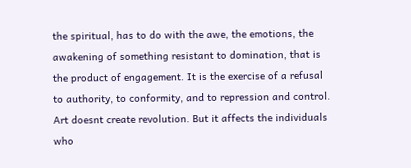the spiritual, has to do with the awe, the emotions, the awakening of something resistant to domination, that is the product of engagement. It is the exercise of a refusal to authority, to conformity, and to repression and control. Art doesnt create revolution. But it affects the individuals who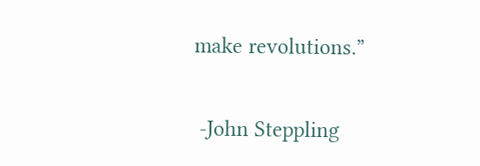make revolutions.”

 -John Steppling